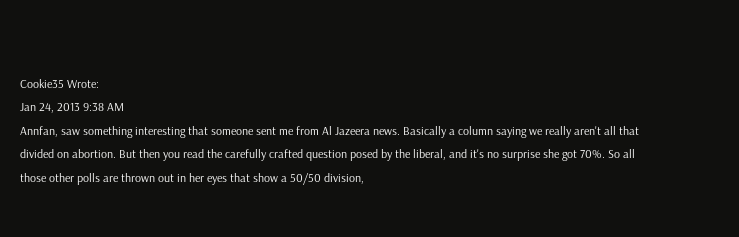Cookie35 Wrote:
Jan 24, 2013 9:38 AM
Annfan, saw something interesting that someone sent me from Al Jazeera news. Basically a column saying we really aren't all that divided on abortion. But then you read the carefully crafted question posed by the liberal, and it's no surprise she got 70%. So all those other polls are thrown out in her eyes that show a 50/50 division,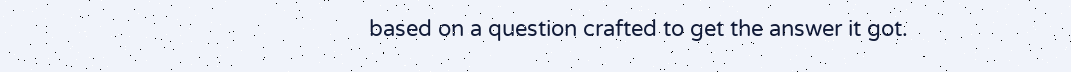based on a question crafted to get the answer it got.